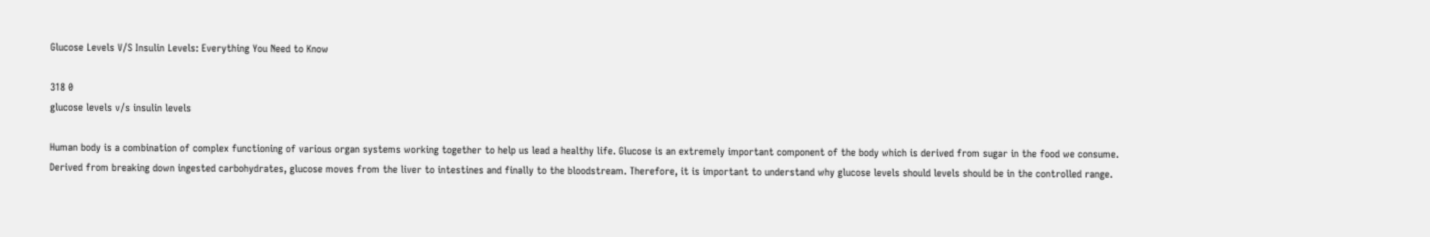Glucose Levels V/S Insulin Levels: Everything You Need to Know

318 0
glucose levels v/s insulin levels

Human body is a combination of complex functioning of various organ systems working together to help us lead a healthy life. Glucose is an extremely important component of the body which is derived from sugar in the food we consume. Derived from breaking down ingested carbohydrates, glucose moves from the liver to intestines and finally to the bloodstream. Therefore, it is important to understand why glucose levels should levels should be in the controlled range.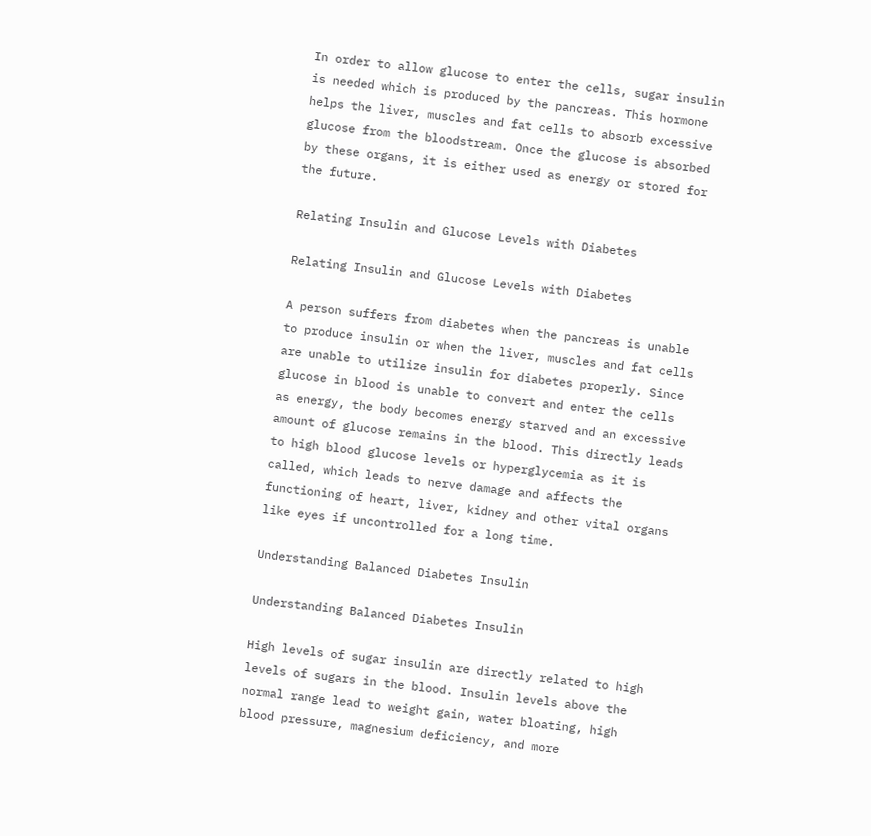In order to allow glucose to enter the cells, sugar insulin is needed which is produced by the pancreas. This hormone helps the liver, muscles and fat cells to absorb excessive glucose from the bloodstream. Once the glucose is absorbed by these organs, it is either used as energy or stored for the future.

Relating Insulin and Glucose Levels with Diabetes

Relating Insulin and Glucose Levels with Diabetes

A person suffers from diabetes when the pancreas is unable to produce insulin or when the liver, muscles and fat cells are unable to utilize insulin for diabetes properly. Since glucose in blood is unable to convert and enter the cells as energy, the body becomes energy starved and an excessive amount of glucose remains in the blood. This directly leads to high blood glucose levels or hyperglycemia as it is called, which leads to nerve damage and affects the functioning of heart, liver, kidney and other vital organs like eyes if uncontrolled for a long time.

Understanding Balanced Diabetes Insulin

Understanding Balanced Diabetes Insulin

High levels of sugar insulin are directly related to high levels of sugars in the blood. Insulin levels above the normal range lead to weight gain, water bloating, high blood pressure, magnesium deficiency, and more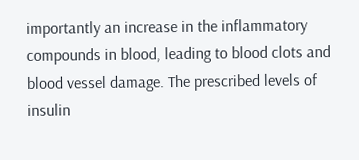importantly an increase in the inflammatory compounds in blood, leading to blood clots and blood vessel damage. The prescribed levels of insulin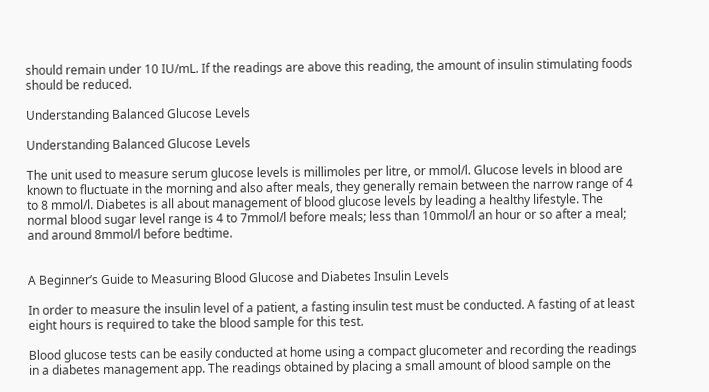should remain under 10 IU/mL. If the readings are above this reading, the amount of insulin stimulating foods should be reduced.

Understanding Balanced Glucose Levels

Understanding Balanced Glucose Levels

The unit used to measure serum glucose levels is millimoles per litre, or mmol/l. Glucose levels in blood are known to fluctuate in the morning and also after meals, they generally remain between the narrow range of 4 to 8 mmol/l. Diabetes is all about management of blood glucose levels by leading a healthy lifestyle. The normal blood sugar level range is 4 to 7mmol/l before meals; less than 10mmol/l an hour or so after a meal; and around 8mmol/l before bedtime.


A Beginner’s Guide to Measuring Blood Glucose and Diabetes Insulin Levels

In order to measure the insulin level of a patient, a fasting insulin test must be conducted. A fasting of at least eight hours is required to take the blood sample for this test.

Blood glucose tests can be easily conducted at home using a compact glucometer and recording the readings in a diabetes management app. The readings obtained by placing a small amount of blood sample on the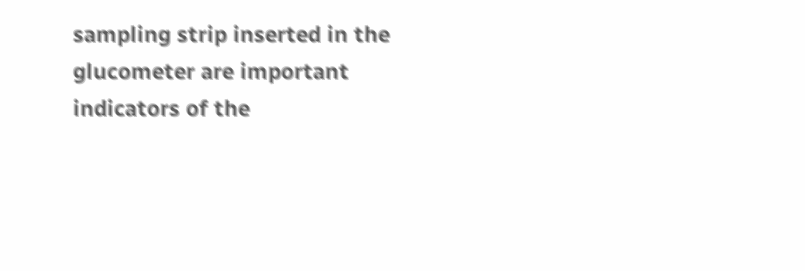sampling strip inserted in the glucometer are important indicators of the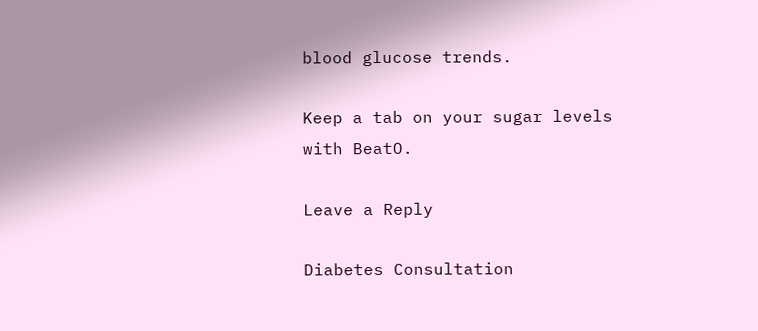blood glucose trends.

Keep a tab on your sugar levels with BeatO.

Leave a Reply

Diabetes Consultation